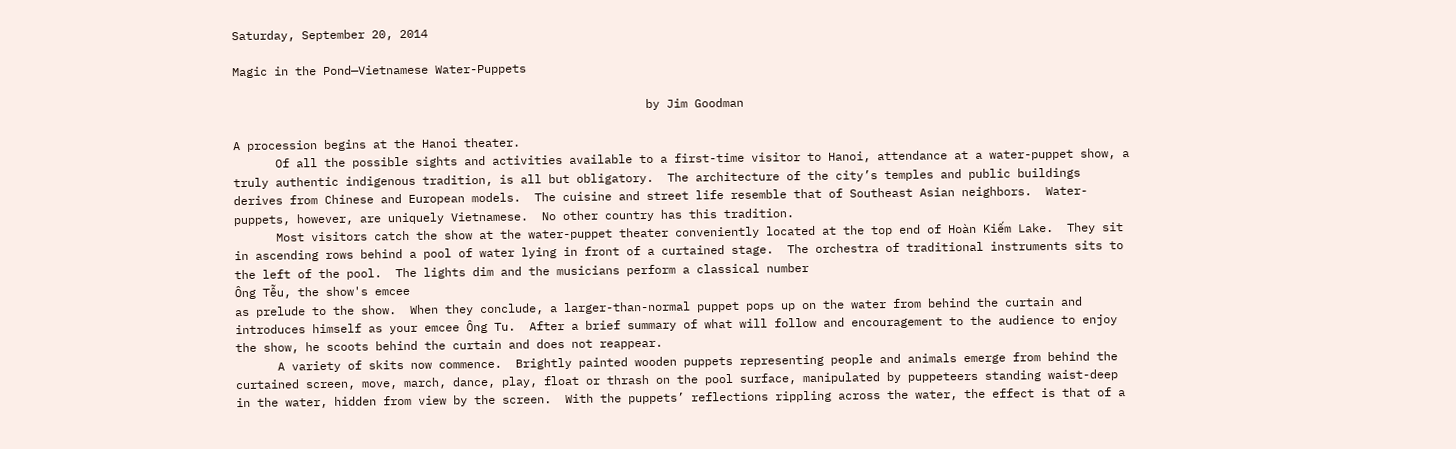Saturday, September 20, 2014

Magic in the Pond—Vietnamese Water-Puppets

                                                           by Jim Goodman

A procession begins at the Hanoi theater.
      Of all the possible sights and activities available to a first-time visitor to Hanoi, attendance at a water-puppet show, a truly authentic indigenous tradition, is all but obligatory.  The architecture of the city’s temples and public buildings derives from Chinese and European models.  The cuisine and street life resemble that of Southeast Asian neighbors.  Water-puppets, however, are uniquely Vietnamese.  No other country has this tradition.
      Most visitors catch the show at the water-puppet theater conveniently located at the top end of Hoàn Kiếm Lake.  They sit in ascending rows behind a pool of water lying in front of a curtained stage.  The orchestra of traditional instruments sits to the left of the pool.  The lights dim and the musicians perform a classical number
Ông Tễu, the show's emcee
as prelude to the show.  When they conclude, a larger-than-normal puppet pops up on the water from behind the curtain and introduces himself as your emcee Ông Tu.  After a brief summary of what will follow and encouragement to the audience to enjoy the show, he scoots behind the curtain and does not reappear.
      A variety of skits now commence.  Brightly painted wooden puppets representing people and animals emerge from behind the curtained screen, move, march, dance, play, float or thrash on the pool surface, manipulated by puppeteers standing waist-deep in the water, hidden from view by the screen.  With the puppets’ reflections rippling across the water, the effect is that of a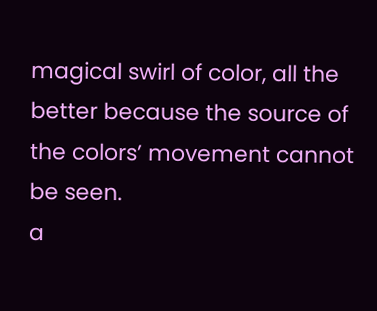magical swirl of color, all the better because the source of the colors’ movement cannot be seen.
a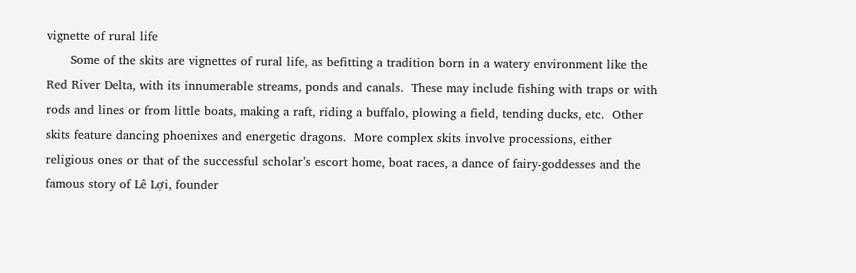vignette of rural life
      Some of the skits are vignettes of rural life, as befitting a tradition born in a watery environment like the Red River Delta, with its innumerable streams, ponds and canals.  These may include fishing with traps or with rods and lines or from little boats, making a raft, riding a buffalo, plowing a field, tending ducks, etc.  Other skits feature dancing phoenixes and energetic dragons.  More complex skits involve processions, either religious ones or that of the successful scholar’s escort home, boat races, a dance of fairy-goddesses and the famous story of Lê Lợi, founder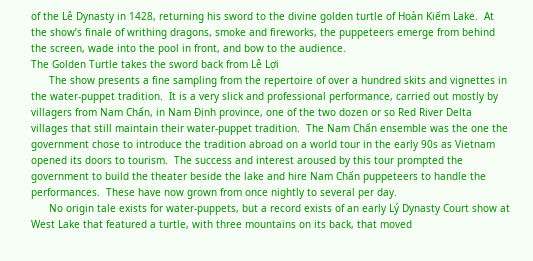of the Lê Dynasty in 1428, returning his sword to the divine golden turtle of Hoàn Kiếm Lake.  At the show’s finale of writhing dragons, smoke and fireworks, the puppeteers emerge from behind the screen, wade into the pool in front, and bow to the audience.
The Golden Turtle takes the sword back from Lê Lợi
      The show presents a fine sampling from the repertoire of over a hundred skits and vignettes in the water-puppet tradition.  It is a very slick and professional performance, carried out mostly by villagers from Nam Chấn, in Nam Định province, one of the two dozen or so Red River Delta villages that still maintain their water-puppet tradition.  The Nam Chấn ensemble was the one the government chose to introduce the tradition abroad on a world tour in the early 90s as Vietnam opened its doors to tourism.  The success and interest aroused by this tour prompted the government to build the theater beside the lake and hire Nam Chấn puppeteers to handle the performances.  These have now grown from once nightly to several per day.
      No origin tale exists for water-puppets, but a record exists of an early Lý Dynasty Court show at West Lake that featured a turtle, with three mountains on its back, that moved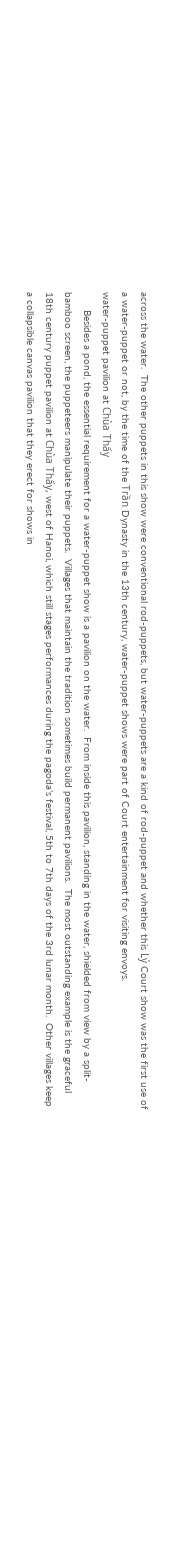across the water.  The other puppets in this show were conventional rod-puppets, but water-puppets are a kind of rod-puppet and whether this Lý Court show was the first use of a water-puppet or not, by the time of the Trần Dynasty in the 13th century, water-puppet shows were part of Court entertainment for visiting envoys.
water-puppet pavilion at Chùa Thấy
      Besides a pond, the essential requirement for a water-puppet show is a pavilion on the water.  From inside this pavilion, standing in the water, shielded from view by a split-bamboo screen, the puppeteers manipulate their puppets.  Villages that maintain the tradition sometimes build permanent pavilions.  The most outstanding example is the graceful 18th century puppet pavilion at Chùa Thấy, west of Hanoi, which still stages performances during the pagoda’s festival, 5th to 7th days of the 3rd lunar month.  Other villages keep a collapsible canvas pavilion that they erect for shows in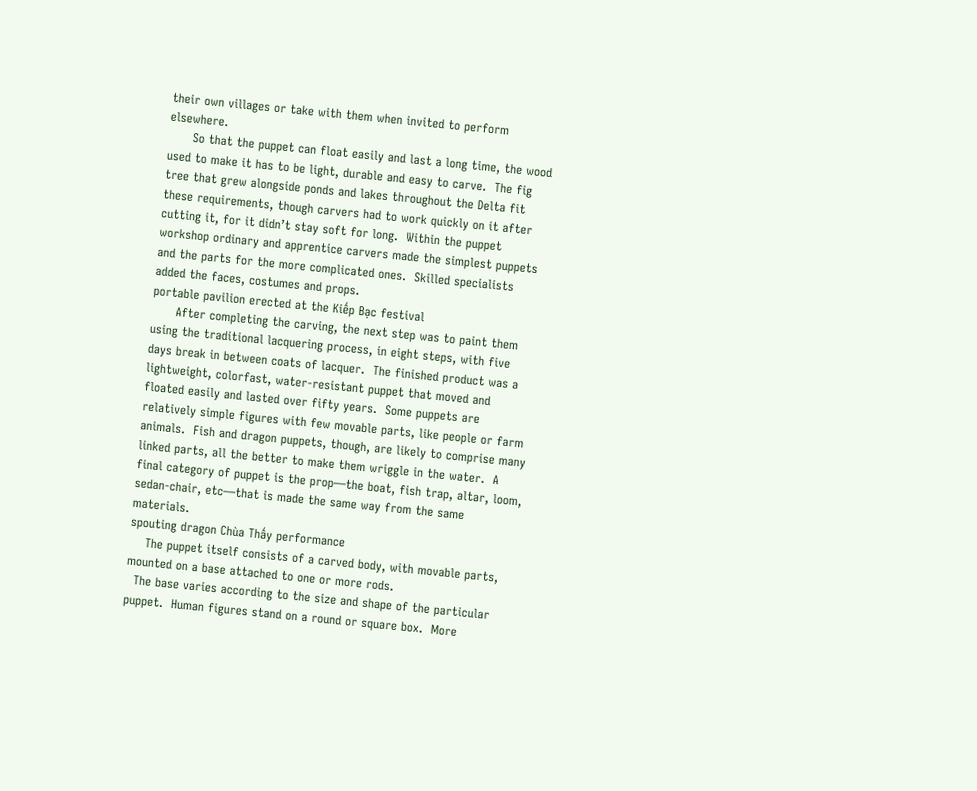their own villages or take with them when invited to perform elsewhere.
      So that the puppet can float easily and last a long time, the wood used to make it has to be light, durable and easy to carve.  The fig tree that grew alongside ponds and lakes throughout the Delta fit these requirements, though carvers had to work quickly on it after cutting it, for it didn’t stay soft for long.  Within the puppet workshop ordinary and apprentice carvers made the simplest puppets and the parts for the more complicated ones.  Skilled specialists added the faces, costumes and props.
portable pavilion erected at the Kiếp Bạc festival
      After completing the carving, the next step was to paint them using the traditional lacquering process, in eight steps, with five days break in between coats of lacquer.  The finished product was a lightweight, colorfast, water-resistant puppet that moved and floated easily and lasted over fifty years.  Some puppets are relatively simple figures with few movable parts, like people or farm animals.  Fish and dragon puppets, though, are likely to comprise many linked parts, all the better to make them wriggle in the water.  A final category of puppet is the prop—the boat, fish trap, altar, loom, sedan-chair, etc—that is made the same way from the same materials.
spouting dragon Chùa Thấy performance
    The puppet itself consists of a carved body, with movable parts, mounted on a base attached to one or more rods.
  The base varies according to the size and shape of the particular puppet.  Human figures stand on a round or square box.  More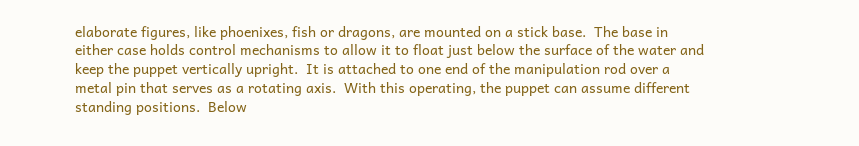elaborate figures, like phoenixes, fish or dragons, are mounted on a stick base.  The base in either case holds control mechanisms to allow it to float just below the surface of the water and keep the puppet vertically upright.  It is attached to one end of the manipulation rod over a metal pin that serves as a rotating axis.  With this operating, the puppet can assume different standing positions.  Below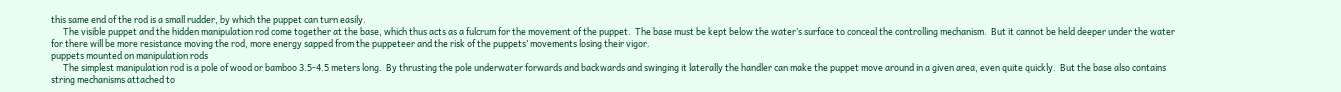this same end of the rod is a small rudder, by which the puppet can turn easily.
      The visible puppet and the hidden manipulation rod come together at the base, which thus acts as a fulcrum for the movement of the puppet.  The base must be kept below the water’s surface to conceal the controlling mechanism.  But it cannot be held deeper under the water for there will be more resistance moving the rod, more energy sapped from the puppeteer and the risk of the puppets’ movements losing their vigor.
puppets mounted on manipulation rods
      The simplest manipulation rod is a pole of wood or bamboo 3.5-4.5 meters long.  By thrusting the pole underwater forwards and backwards and swinging it laterally the handler can make the puppet move around in a given area, even quite quickly.  But the base also contains string mechanisms attached to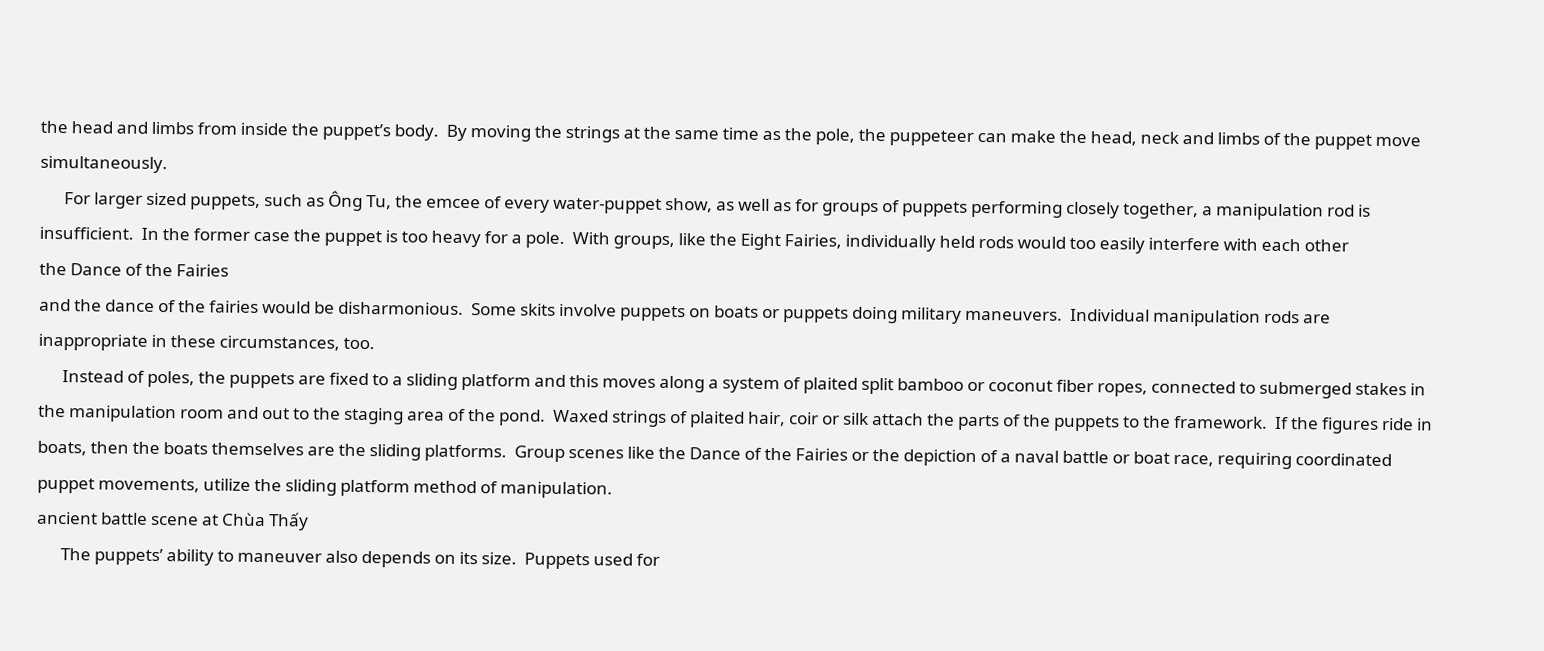the head and limbs from inside the puppet’s body.  By moving the strings at the same time as the pole, the puppeteer can make the head, neck and limbs of the puppet move simultaneously.
      For larger sized puppets, such as Ông Tu, the emcee of every water-puppet show, as well as for groups of puppets performing closely together, a manipulation rod is insufficient.  In the former case the puppet is too heavy for a pole.  With groups, like the Eight Fairies, individually held rods would too easily interfere with each other
the Dance of the Fairies
and the dance of the fairies would be disharmonious.  Some skits involve puppets on boats or puppets doing military maneuvers.  Individual manipulation rods are inappropriate in these circumstances, too.
      Instead of poles, the puppets are fixed to a sliding platform and this moves along a system of plaited split bamboo or coconut fiber ropes, connected to submerged stakes in the manipulation room and out to the staging area of the pond.  Waxed strings of plaited hair, coir or silk attach the parts of the puppets to the framework.  If the figures ride in boats, then the boats themselves are the sliding platforms.  Group scenes like the Dance of the Fairies or the depiction of a naval battle or boat race, requiring coordinated puppet movements, utilize the sliding platform method of manipulation.
ancient battle scene at Chùa Thấy
      The puppets’ ability to maneuver also depends on its size.  Puppets used for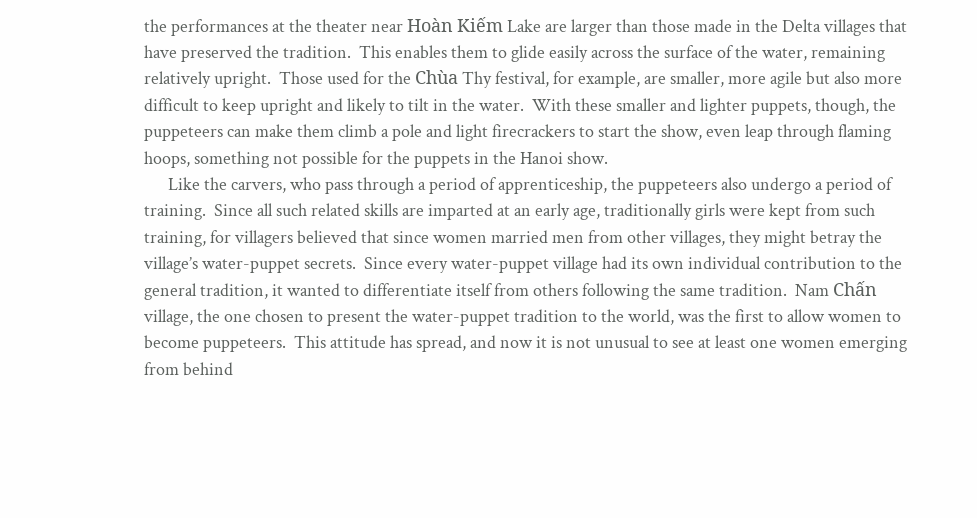the performances at the theater near Hoàn Kiếm Lake are larger than those made in the Delta villages that have preserved the tradition.  This enables them to glide easily across the surface of the water, remaining relatively upright.  Those used for the Chùa Thy festival, for example, are smaller, more agile but also more difficult to keep upright and likely to tilt in the water.  With these smaller and lighter puppets, though, the puppeteers can make them climb a pole and light firecrackers to start the show, even leap through flaming hoops, something not possible for the puppets in the Hanoi show.
      Like the carvers, who pass through a period of apprenticeship, the puppeteers also undergo a period of training.  Since all such related skills are imparted at an early age, traditionally girls were kept from such training, for villagers believed that since women married men from other villages, they might betray the village’s water-puppet secrets.  Since every water-puppet village had its own individual contribution to the general tradition, it wanted to differentiate itself from others following the same tradition.  Nam Chấn village, the one chosen to present the water-puppet tradition to the world, was the first to allow women to become puppeteers.  This attitude has spread, and now it is not unusual to see at least one women emerging from behind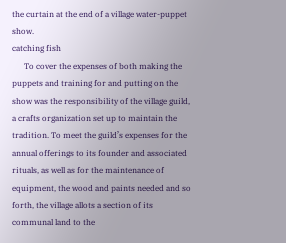the curtain at the end of a village water-puppet show.
catching fish
      To cover the expenses of both making the puppets and training for and putting on the show was the responsibility of the village guild, a crafts organization set up to maintain the tradition. To meet the guild’s expenses for the annual offerings to its founder and associated rituals, as well as for the maintenance of equipment, the wood and paints needed and so forth, the village allots a section of its communal land to the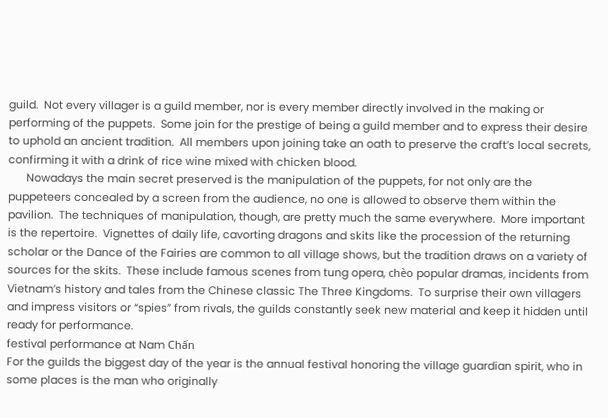guild.  Not every villager is a guild member, nor is every member directly involved in the making or performing of the puppets.  Some join for the prestige of being a guild member and to express their desire to uphold an ancient tradition.  All members upon joining take an oath to preserve the craft’s local secrets, confirming it with a drink of rice wine mixed with chicken blood.
      Nowadays the main secret preserved is the manipulation of the puppets, for not only are the puppeteers concealed by a screen from the audience, no one is allowed to observe them within the pavilion.  The techniques of manipulation, though, are pretty much the same everywhere.  More important is the repertoire.  Vignettes of daily life, cavorting dragons and skits like the procession of the returning scholar or the Dance of the Fairies are common to all village shows, but the tradition draws on a variety of sources for the skits.  These include famous scenes from tung opera, chèo popular dramas, incidents from Vietnam’s history and tales from the Chinese classic The Three Kingdoms.  To surprise their own villagers and impress visitors or “spies” from rivals, the guilds constantly seek new material and keep it hidden until ready for performance.
festival performance at Nam Chấn
For the guilds the biggest day of the year is the annual festival honoring the village guardian spirit, who in some places is the man who originally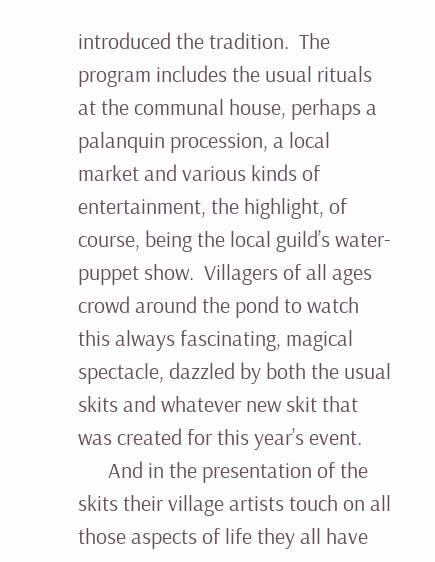introduced the tradition.  The program includes the usual rituals at the communal house, perhaps a palanquin procession, a local market and various kinds of entertainment, the highlight, of course, being the local guild’s water-puppet show.  Villagers of all ages crowd around the pond to watch this always fascinating, magical spectacle, dazzled by both the usual skits and whatever new skit that was created for this year’s event.
      And in the presentation of the skits their village artists touch on all those aspects of life they all have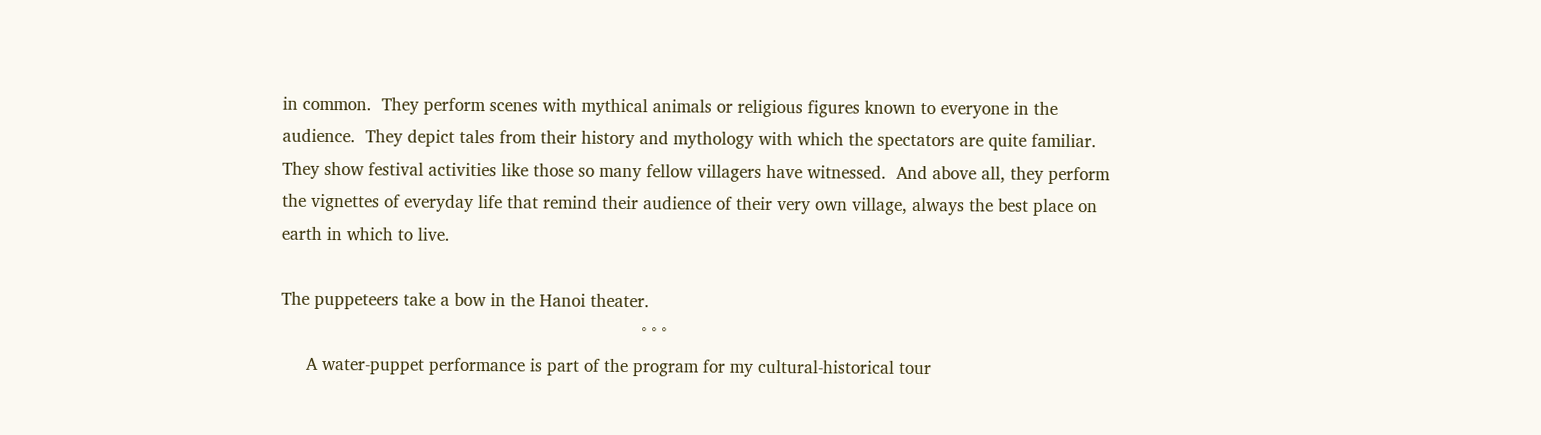in common.  They perform scenes with mythical animals or religious figures known to everyone in the audience.  They depict tales from their history and mythology with which the spectators are quite familiar.  They show festival activities like those so many fellow villagers have witnessed.  And above all, they perform the vignettes of everyday life that remind their audience of their very own village, always the best place on earth in which to live.

The puppeteers take a bow in the Hanoi theater.
                                                                        ° ° °
     A water-puppet performance is part of the program for my cultural-historical tour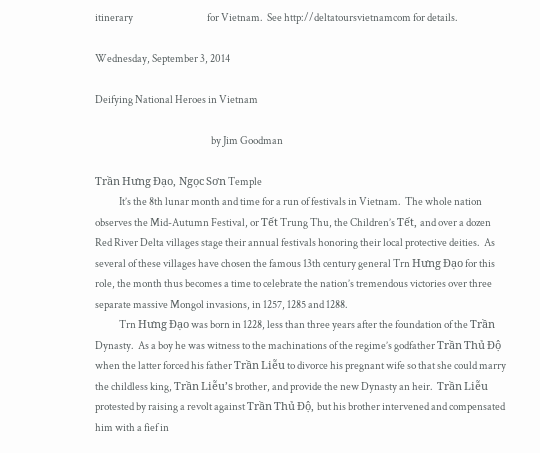itinerary                                     for Vietnam.  See http://deltatoursvietnamcom for details.

Wednesday, September 3, 2014

Deifying National Heroes in Vietnam

                                                          by Jim Goodman

Trần Hưng Đạo, Ngọc Sơn Temple
            It’s the 8th lunar month and time for a run of festivals in Vietnam.  The whole nation observes the Mid-Autumn Festival, or Tết Trung Thu, the Children’s Tết, and over a dozen Red River Delta villages stage their annual festivals honoring their local protective deities.  As several of these villages have chosen the famous 13th century general Trn Hưng Đạo for this role, the month thus becomes a time to celebrate the nation’s tremendous victories over three separate massive Mongol invasions, in 1257, 1285 and 1288.
            Trn Hưng Đạo was born in 1228, less than three years after the foundation of the Trần Dynasty.  As a boy he was witness to the machinations of the regime’s godfather Trần Thủ Độ when the latter forced his father Trần Liễu to divorce his pregnant wife so that she could marry the childless king, Trần Liễu’s brother, and provide the new Dynasty an heir.  Trần Liễu protested by raising a revolt against Trần Thủ Độ, but his brother intervened and compensated him with a fief in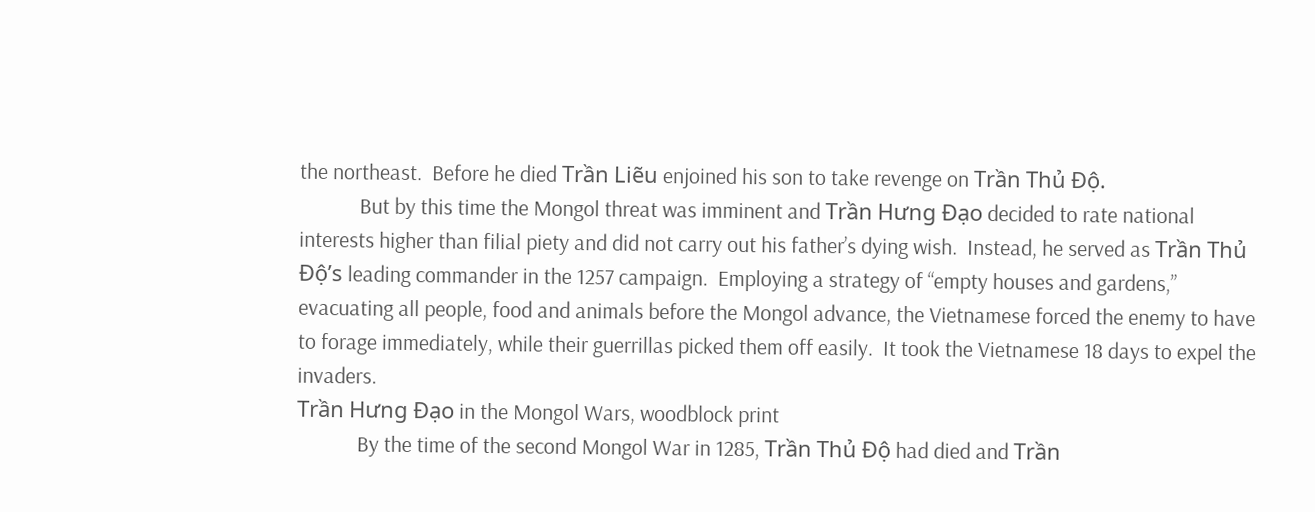the northeast.  Before he died Trần Liẽu enjoined his son to take revenge on Trần Thủ Độ.
            But by this time the Mongol threat was imminent and Trần Hưng Đạo decided to rate national interests higher than filial piety and did not carry out his father’s dying wish.  Instead, he served as Trần Thủ Độ’s leading commander in the 1257 campaign.  Employing a strategy of “empty houses and gardens,” evacuating all people, food and animals before the Mongol advance, the Vietnamese forced the enemy to have to forage immediately, while their guerrillas picked them off easily.  It took the Vietnamese 18 days to expel the invaders.
Trần Hưng Đạo in the Mongol Wars, woodblock print
            By the time of the second Mongol War in 1285, Trần Thủ Độ had died and Trần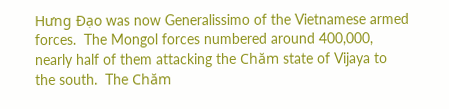Hưng Đạo was now Generalissimo of the Vietnamese armed forces.  The Mongol forces numbered around 400,000, nearly half of them attacking the Chăm state of Vijaya to the south.  The Chăm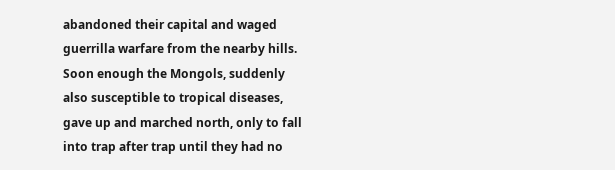abandoned their capital and waged guerrilla warfare from the nearby hills.  Soon enough the Mongols, suddenly also susceptible to tropical diseases, gave up and marched north, only to fall into trap after trap until they had no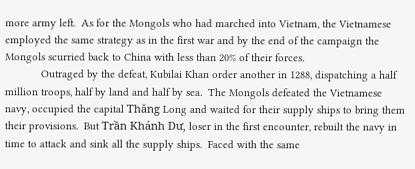more army left.  As for the Mongols who had marched into Vietnam, the Vietnamese employed the same strategy as in the first war and by the end of the campaign the Mongols scurried back to China with less than 20% of their forces.
            Outraged by the defeat, Kubilai Khan order another in 1288, dispatching a half million troops, half by land and half by sea.  The Mongols defeated the Vietnamese navy, occupied the capital Thăng Long and waited for their supply ships to bring them their provisions.  But Trần Khánh Dư, loser in the first encounter, rebuilt the navy in time to attack and sink all the supply ships.  Faced with the same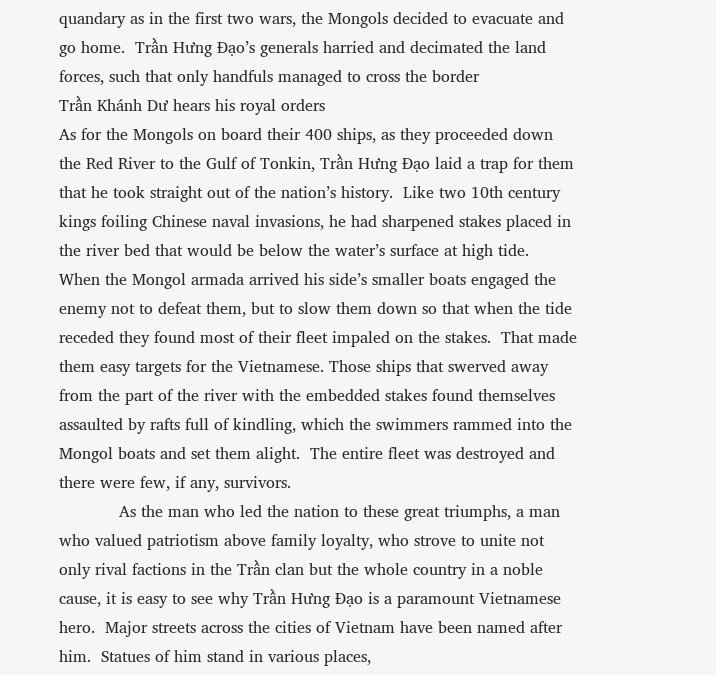quandary as in the first two wars, the Mongols decided to evacuate and go home.  Trần Hưng Đạo’s generals harried and decimated the land forces, such that only handfuls managed to cross the border
Trần Khánh Dư hears his royal orders
As for the Mongols on board their 400 ships, as they proceeded down the Red River to the Gulf of Tonkin, Trần Hưng Đạo laid a trap for them that he took straight out of the nation’s history.  Like two 10th century kings foiling Chinese naval invasions, he had sharpened stakes placed in the river bed that would be below the water’s surface at high tide.  When the Mongol armada arrived his side’s smaller boats engaged the enemy not to defeat them, but to slow them down so that when the tide receded they found most of their fleet impaled on the stakes.  That made them easy targets for the Vietnamese. Those ships that swerved away from the part of the river with the embedded stakes found themselves assaulted by rafts full of kindling, which the swimmers rammed into the Mongol boats and set them alight.  The entire fleet was destroyed and there were few, if any, survivors.
            As the man who led the nation to these great triumphs, a man who valued patriotism above family loyalty, who strove to unite not only rival factions in the Trần clan but the whole country in a noble cause, it is easy to see why Trần Hưng Đạo is a paramount Vietnamese hero.  Major streets across the cities of Vietnam have been named after him.  Statues of him stand in various places,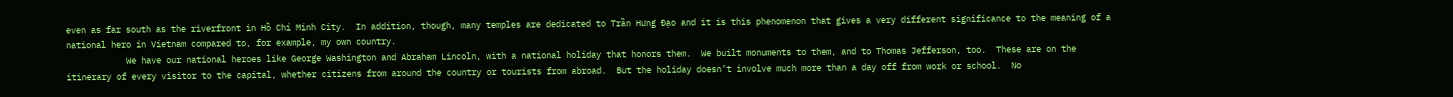even as far south as the riverfront in Hồ Chí Minh City.  In addition, though, many temples are dedicated to Trần Hưng Đạo and it is this phenomenon that gives a very different significance to the meaning of a national hero in Vietnam compared to, for example, my own country.
            We have our national heroes like George Washington and Abraham Lincoln, with a national holiday that honors them.  We built monuments to them, and to Thomas Jefferson, too.  These are on the itinerary of every visitor to the capital, whether citizens from around the country or tourists from abroad.  But the holiday doesn’t involve much more than a day off from work or school.  No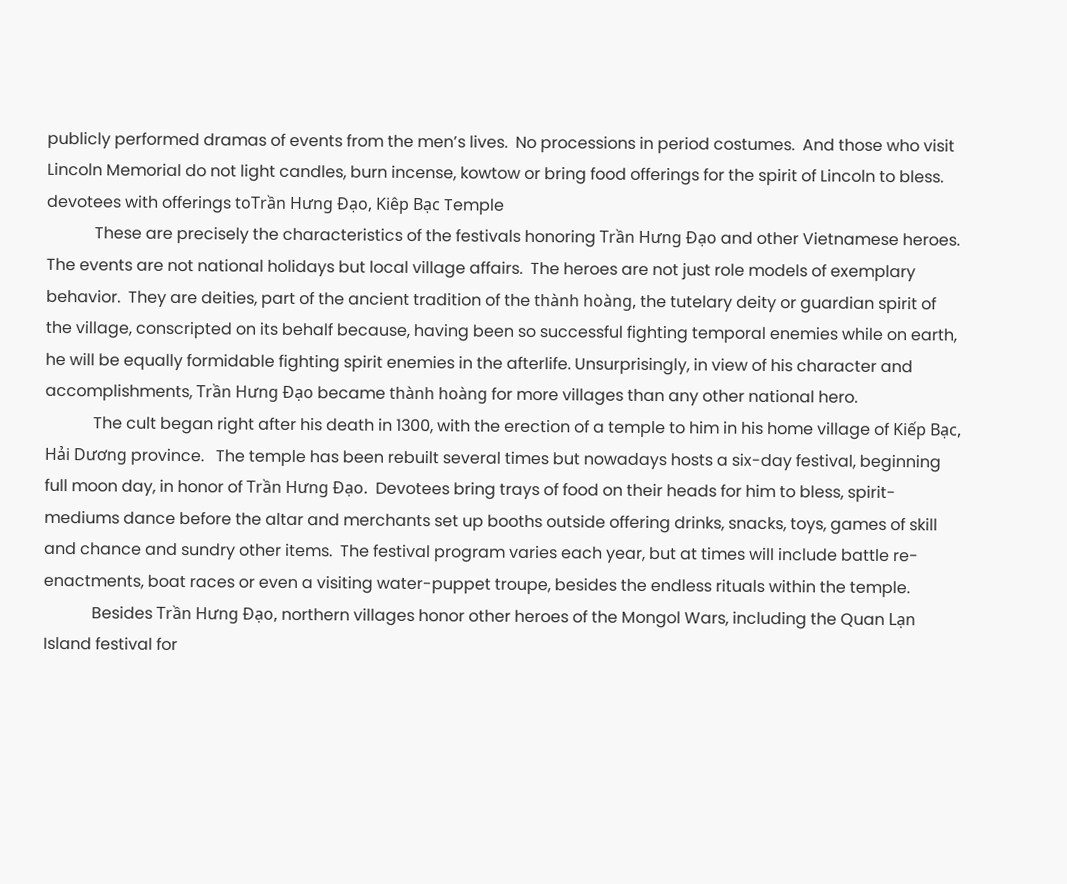publicly performed dramas of events from the men’s lives.  No processions in period costumes.  And those who visit Lincoln Memorial do not light candles, burn incense, kowtow or bring food offerings for the spirit of Lincoln to bless.
devotees with offerings toTrần Hưng Đạo, Kiêp Bạc Temple
            These are precisely the characteristics of the festivals honoring Trần Hưng Đạo and other Vietnamese heroes.  The events are not national holidays but local village affairs.  The heroes are not just role models of exemplary behavior.  They are deities, part of the ancient tradition of the thành hoàng, the tutelary deity or guardian spirit of the village, conscripted on its behalf because, having been so successful fighting temporal enemies while on earth, he will be equally formidable fighting spirit enemies in the afterlife. Unsurprisingly, in view of his character and accomplishments, Trần Hưng Đạo became thành hoàng for more villages than any other national hero.
            The cult began right after his death in 1300, with the erection of a temple to him in his home village of Kiếp Bạc, Hải Dương province.   The temple has been rebuilt several times but nowadays hosts a six-day festival, beginning full moon day, in honor of Trần Hưng Đạo.  Devotees bring trays of food on their heads for him to bless, spirit-mediums dance before the altar and merchants set up booths outside offering drinks, snacks, toys, games of skill and chance and sundry other items.  The festival program varies each year, but at times will include battle re-enactments, boat races or even a visiting water-puppet troupe, besides the endless rituals within the temple.
            Besides Trần Hưng Đạo, northern villages honor other heroes of the Mongol Wars, including the Quan Lạn Island festival for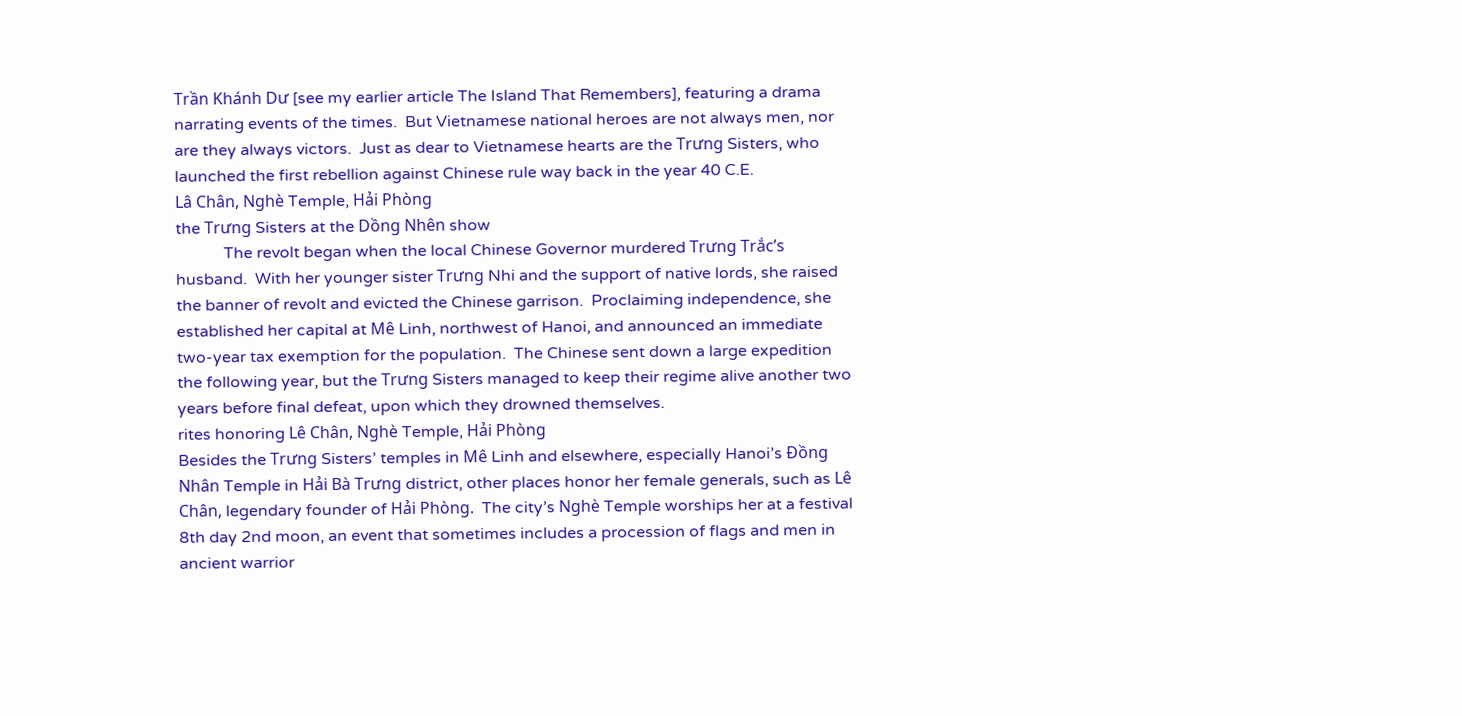Trần Khánh Dư [see my earlier article The Island That Remembers], featuring a drama narrating events of the times.  But Vietnamese national heroes are not always men, nor are they always victors.  Just as dear to Vietnamese hearts are the Trưng Sisters, who launched the first rebellion against Chinese rule way back in the year 40 C.E.
Lâ Chân, Nghè Temple, Hải Phòng
the Trưng Sisters at the Dồng Nhên show
            The revolt began when the local Chinese Governor murdered Trưng Trắc’s husband.  With her younger sister Trưng Nhi and the support of native lords, she raised the banner of revolt and evicted the Chinese garrison.  Proclaiming independence, she established her capital at Mê Linh, northwest of Hanoi, and announced an immediate two-year tax exemption for the population.  The Chinese sent down a large expedition the following year, but the Trưng Sisters managed to keep their regime alive another two years before final defeat, upon which they drowned themselves.
rites honoring Lê Chân, Nghè Temple, Hải Phòng
Besides the Trưng Sisters’ temples in Mê Linh and elsewhere, especially Hanoi’s Đồng Nhân Temple in Hải Bà Trưng district, other places honor her female generals, such as Lê Chân, legendary founder of Hải Phòng.  The city’s Nghè Temple worships her at a festival 8th day 2nd moon, an event that sometimes includes a procession of flags and men in ancient warrior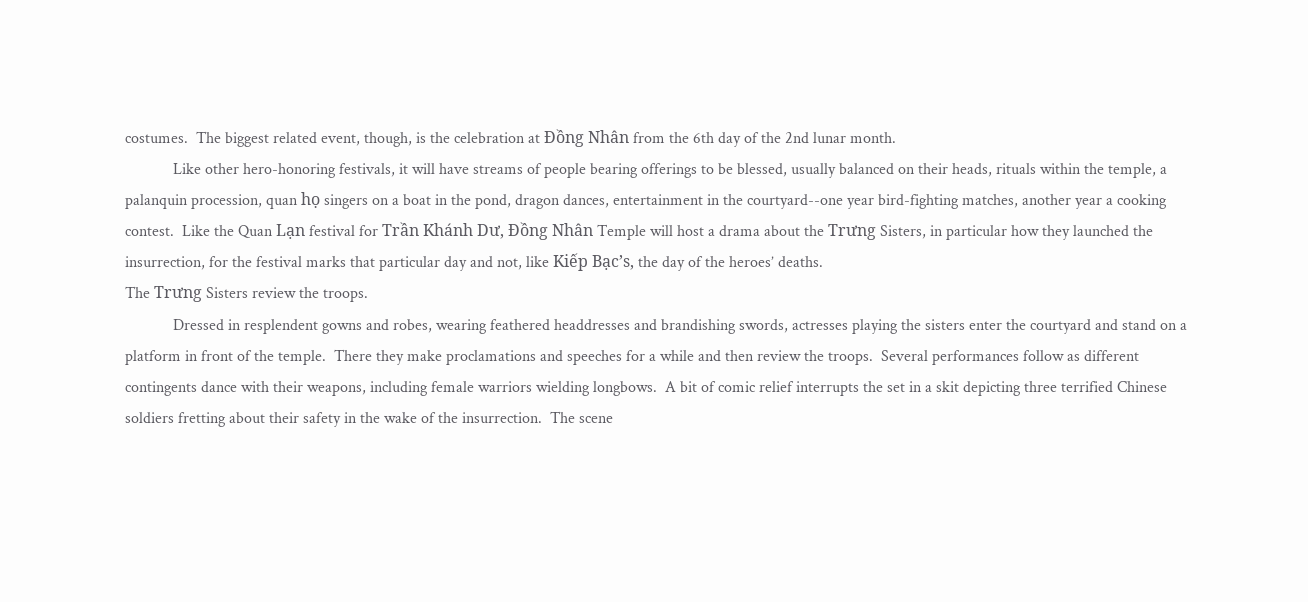costumes.  The biggest related event, though, is the celebration at Đồng Nhân from the 6th day of the 2nd lunar month.
            Like other hero-honoring festivals, it will have streams of people bearing offerings to be blessed, usually balanced on their heads, rituals within the temple, a palanquin procession, quan họ singers on a boat in the pond, dragon dances, entertainment in the courtyard--one year bird-fighting matches, another year a cooking contest.  Like the Quan Lạn festival for Trần Khánh Dư, Đồng Nhân Temple will host a drama about the Trưng Sisters, in particular how they launched the insurrection, for the festival marks that particular day and not, like Kiếp Bạc’s, the day of the heroes’ deaths.
The Trưng Sisters review the troops.
            Dressed in resplendent gowns and robes, wearing feathered headdresses and brandishing swords, actresses playing the sisters enter the courtyard and stand on a platform in front of the temple.  There they make proclamations and speeches for a while and then review the troops.  Several performances follow as different contingents dance with their weapons, including female warriors wielding longbows.  A bit of comic relief interrupts the set in a skit depicting three terrified Chinese soldiers fretting about their safety in the wake of the insurrection.  The scene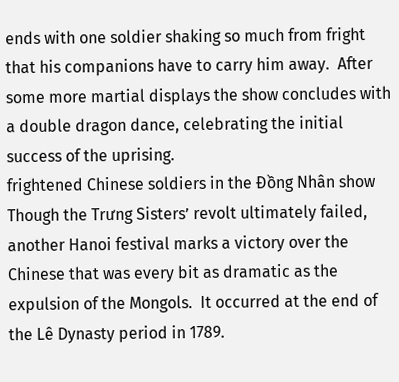ends with one soldier shaking so much from fright that his companions have to carry him away.  After some more martial displays the show concludes with a double dragon dance, celebrating the initial success of the uprising.
frightened Chinese soldiers in the Đồng Nhân show
Though the Trưng Sisters’ revolt ultimately failed, another Hanoi festival marks a victory over the Chinese that was every bit as dramatic as the expulsion of the Mongols.  It occurred at the end of the Lê Dynasty period in 1789.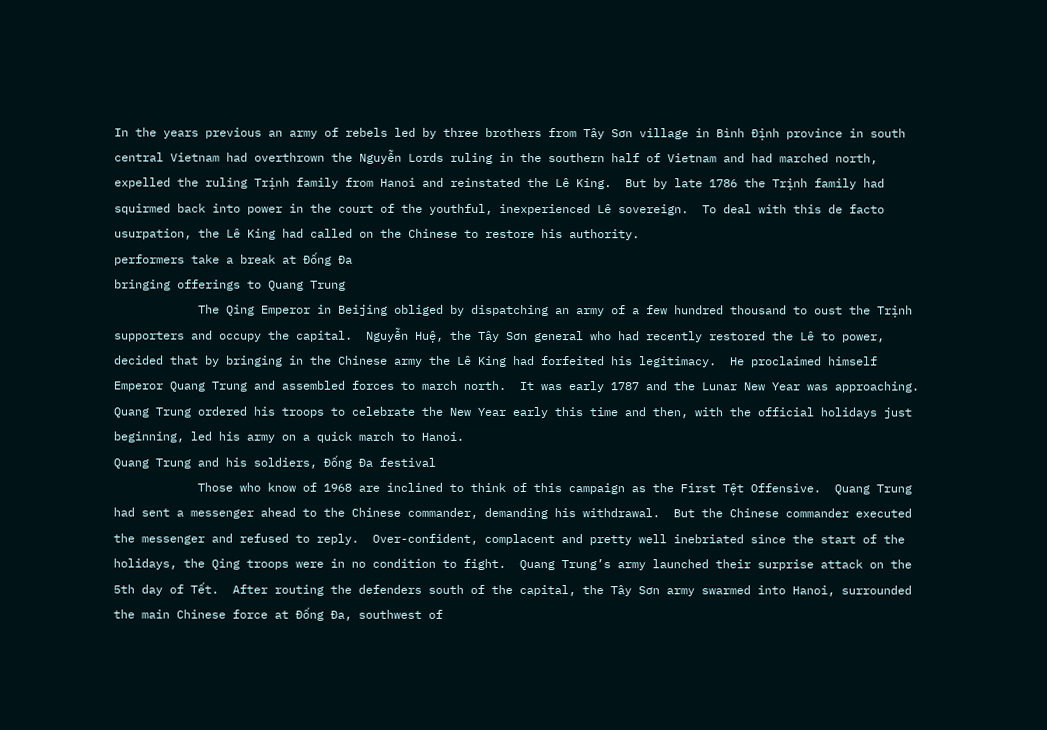In the years previous an army of rebels led by three brothers from Tây Sơn village in Bình Định province in south central Vietnam had overthrown the Nguyễn Lords ruling in the southern half of Vietnam and had marched north, expelled the ruling Trịnh family from Hanoi and reinstated the Lê King.  But by late 1786 the Trịnh family had squirmed back into power in the court of the youthful, inexperienced Lê sovereign.  To deal with this de facto usurpation, the Lê King had called on the Chinese to restore his authority.
performers take a break at Đống Đa
bringing offerings to Quang Trung
            The Qing Emperor in Beijing obliged by dispatching an army of a few hundred thousand to oust the Trịnh supporters and occupy the capital.  Nguyễn Huệ, the Tây Sơn general who had recently restored the Lê to power, decided that by bringing in the Chinese army the Lê King had forfeited his legitimacy.  He proclaimed himself Emperor Quang Trung and assembled forces to march north.  It was early 1787 and the Lunar New Year was approaching.  Quang Trung ordered his troops to celebrate the New Year early this time and then, with the official holidays just beginning, led his army on a quick march to Hanoi.
Quang Trung and his soldiers, Đống Đa festival
            Those who know of 1968 are inclined to think of this campaign as the First Tệt Offensive.  Quang Trung had sent a messenger ahead to the Chinese commander, demanding his withdrawal.  But the Chinese commander executed the messenger and refused to reply.  Over-confident, complacent and pretty well inebriated since the start of the holidays, the Qing troops were in no condition to fight.  Quang Trung’s army launched their surprise attack on the 5th day of Tết.  After routing the defenders south of the capital, the Tây Sơn army swarmed into Hanoi, surrounded the main Chinese force at Đống Đa, southwest of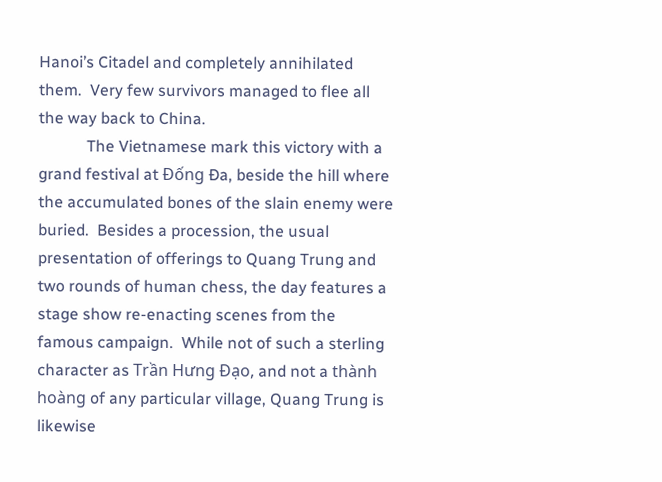Hanoi’s Citadel and completely annihilated them.  Very few survivors managed to flee all the way back to China.
            The Vietnamese mark this victory with a grand festival at Đống Đa, beside the hill where the accumulated bones of the slain enemy were buried.  Besides a procession, the usual presentation of offerings to Quang Trung and two rounds of human chess, the day features a stage show re-enacting scenes from the famous campaign.  While not of such a sterling character as Trần Hưng Đạo, and not a thành hoàng of any particular village, Quang Trung is likewise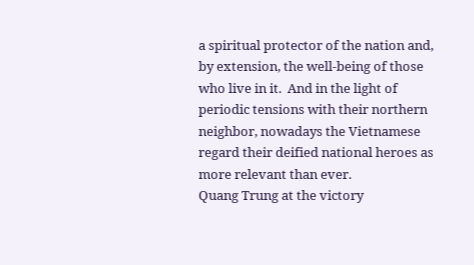a spiritual protector of the nation and, by extension, the well-being of those who live in it.  And in the light of periodic tensions with their northern neighbor, nowadays the Vietnamese regard their deified national heroes as more relevant than ever.
Quang Trung at the victory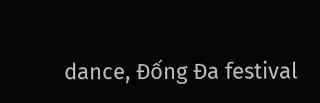dance, Đống Đa festival